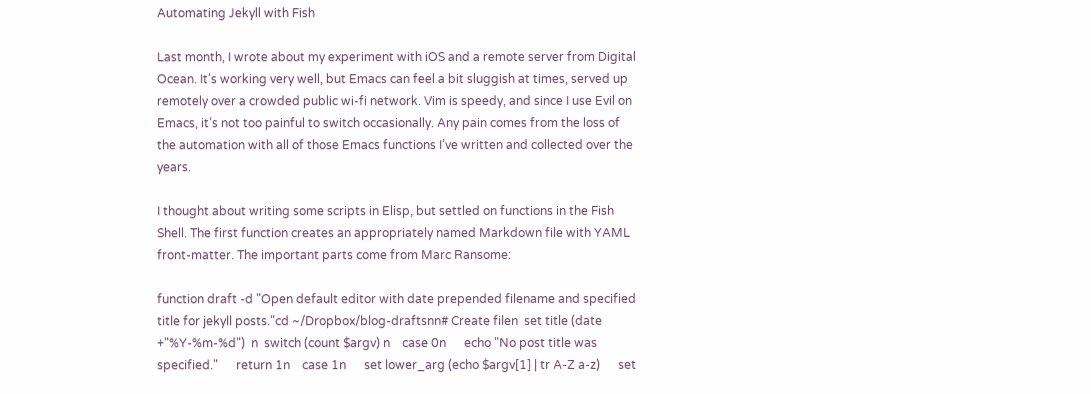Automating Jekyll with Fish

Last month, I wrote about my experiment with iOS and a remote server from Digital Ocean. It’s working very well, but Emacs can feel a bit sluggish at times, served up remotely over a crowded public wi-fi network. Vim is speedy, and since I use Evil on Emacs, it’s not too painful to switch occasionally. Any pain comes from the loss of the automation with all of those Emacs functions I’ve written and collected over the years.

I thought about writing some scripts in Elisp, but settled on functions in the Fish Shell. The first function creates an appropriately named Markdown file with YAML front-matter. The important parts come from Marc Ransome:

function draft -d "Open default editor with date prepended filename and specified title for jekyll posts."cd ~/Dropbox/blog-draftsnn# Create filen  set title (date +"%Y-%m-%d")  n  switch (count $argv) n    case 0n      echo "No post title was specified."      return 1n    case 1n      set lower_arg (echo $argv[1] | tr A-Z a-z)      set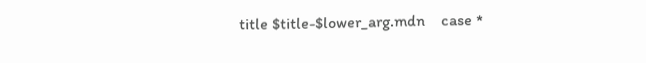title $title-$lower_arg.mdn    case *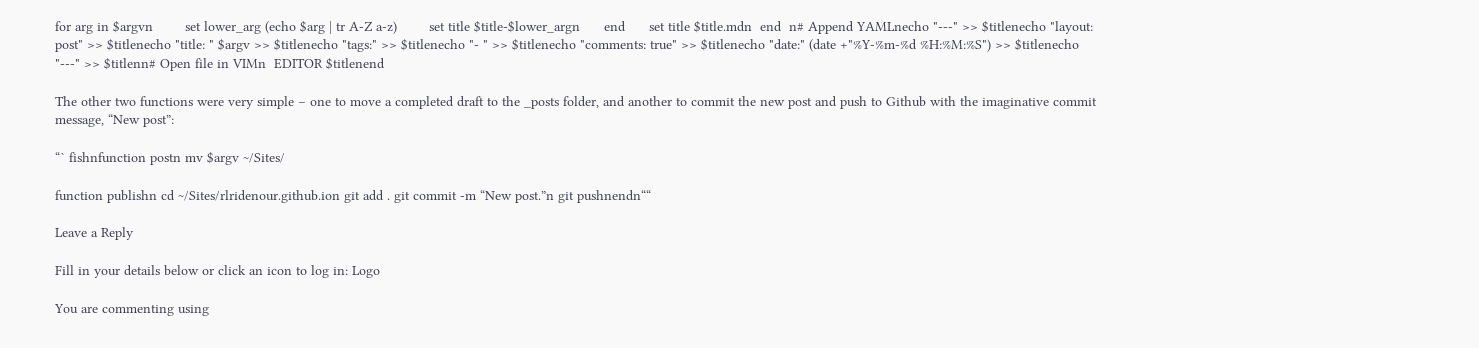for arg in $argvn        set lower_arg (echo $arg | tr A-Z a-z)        set title $title-$lower_argn      end      set title $title.mdn  end  n# Append YAMLnecho "---" >> $titlenecho "layout: post" >> $titlenecho "title: " $argv >> $titlenecho "tags:" >> $titlenecho "- " >> $titlenecho "comments: true" >> $titlenecho "date:" (date +"%Y-%m-%d %H:%M:%S") >> $titlenecho "---" >> $titlenn# Open file in VIMn  EDITOR $titlenend

The other two functions were very simple – one to move a completed draft to the _posts folder, and another to commit the new post and push to Github with the imaginative commit message, “New post”:

“` fishnfunction postn mv $argv ~/Sites/

function publishn cd ~/Sites/rlridenour.github.ion git add . git commit -m “New post.”n git pushnendn““

Leave a Reply

Fill in your details below or click an icon to log in: Logo

You are commenting using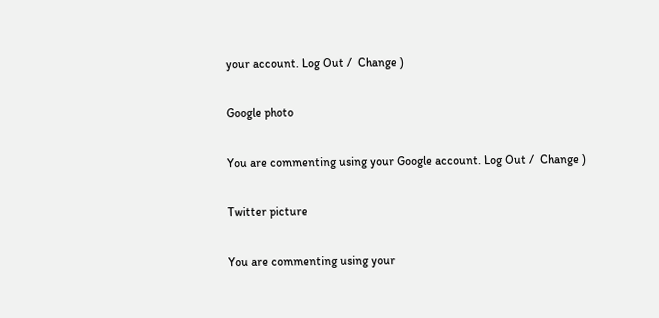your account. Log Out /  Change )

Google photo

You are commenting using your Google account. Log Out /  Change )

Twitter picture

You are commenting using your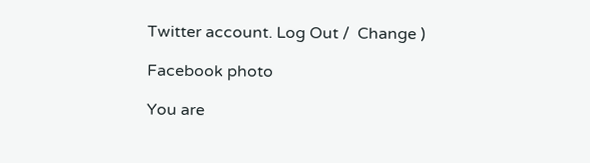Twitter account. Log Out /  Change )

Facebook photo

You are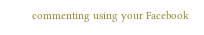commenting using your Facebook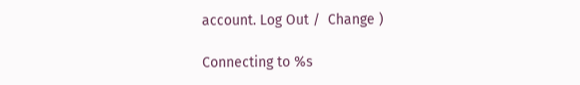account. Log Out /  Change )

Connecting to %s